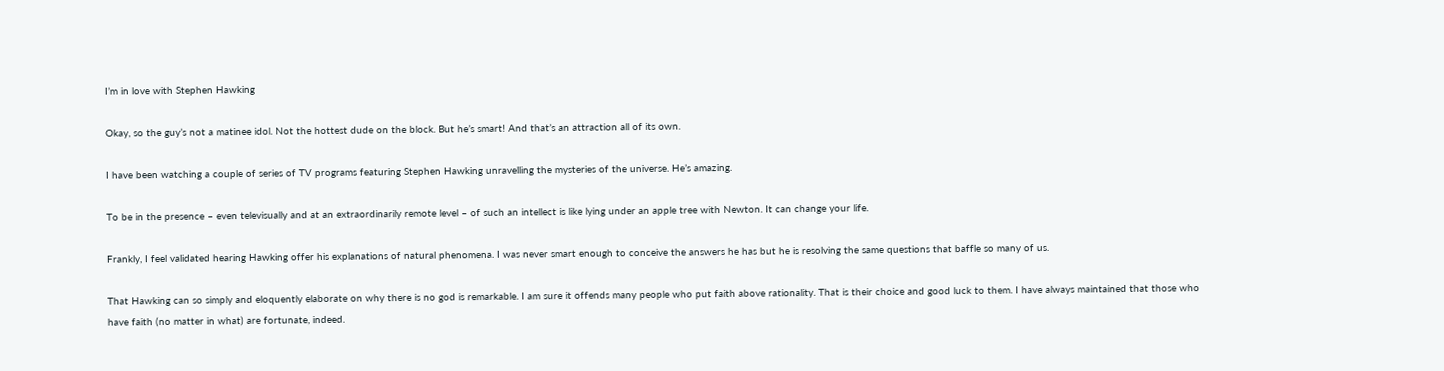I’m in love with Stephen Hawking

Okay, so the guy’s not a matinee idol. Not the hottest dude on the block. But he’s smart! And that’s an attraction all of its own.

I have been watching a couple of series of TV programs featuring Stephen Hawking unravelling the mysteries of the universe. He’s amazing.

To be in the presence – even televisually and at an extraordinarily remote level – of such an intellect is like lying under an apple tree with Newton. It can change your life.

Frankly, I feel validated hearing Hawking offer his explanations of natural phenomena. I was never smart enough to conceive the answers he has but he is resolving the same questions that baffle so many of us.

That Hawking can so simply and eloquently elaborate on why there is no god is remarkable. I am sure it offends many people who put faith above rationality. That is their choice and good luck to them. I have always maintained that those who have faith (no matter in what) are fortunate, indeed.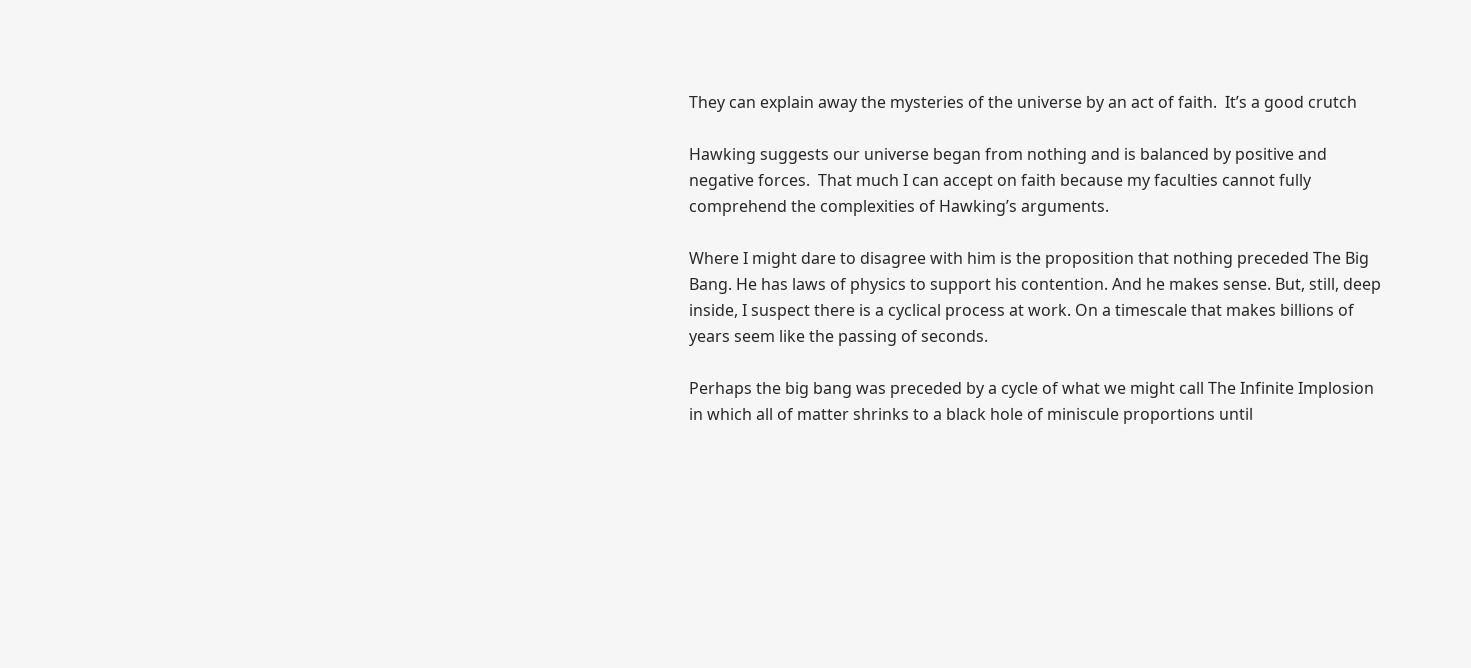They can explain away the mysteries of the universe by an act of faith.  It’s a good crutch

Hawking suggests our universe began from nothing and is balanced by positive and negative forces.  That much I can accept on faith because my faculties cannot fully comprehend the complexities of Hawking’s arguments.

Where I might dare to disagree with him is the proposition that nothing preceded The Big Bang. He has laws of physics to support his contention. And he makes sense. But, still, deep inside, I suspect there is a cyclical process at work. On a timescale that makes billions of years seem like the passing of seconds.

Perhaps the big bang was preceded by a cycle of what we might call The Infinite Implosion in which all of matter shrinks to a black hole of miniscule proportions until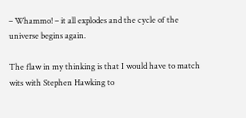– Whammo! – it all explodes and the cycle of the universe begins again.

The flaw in my thinking is that I would have to match wits with Stephen Hawking to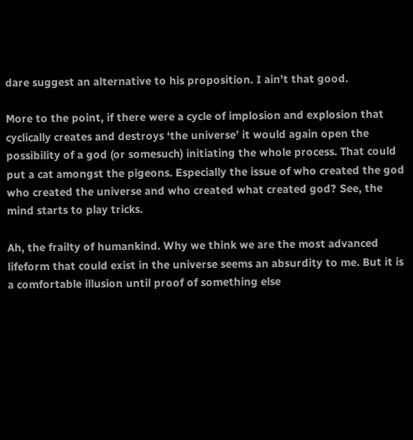dare suggest an alternative to his proposition. I ain’t that good.

More to the point, if there were a cycle of implosion and explosion that cyclically creates and destroys ‘the universe’ it would again open the possibility of a god (or somesuch) initiating the whole process. That could put a cat amongst the pigeons. Especially the issue of who created the god who created the universe and who created what created god? See, the mind starts to play tricks.

Ah, the frailty of humankind. Why we think we are the most advanced lifeform that could exist in the universe seems an absurdity to me. But it is a comfortable illusion until proof of something else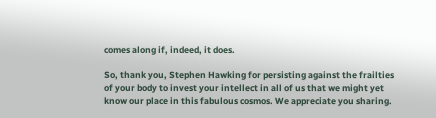comes along if, indeed, it does.

So, thank you, Stephen Hawking for persisting against the frailties of your body to invest your intellect in all of us that we might yet know our place in this fabulous cosmos. We appreciate you sharing.